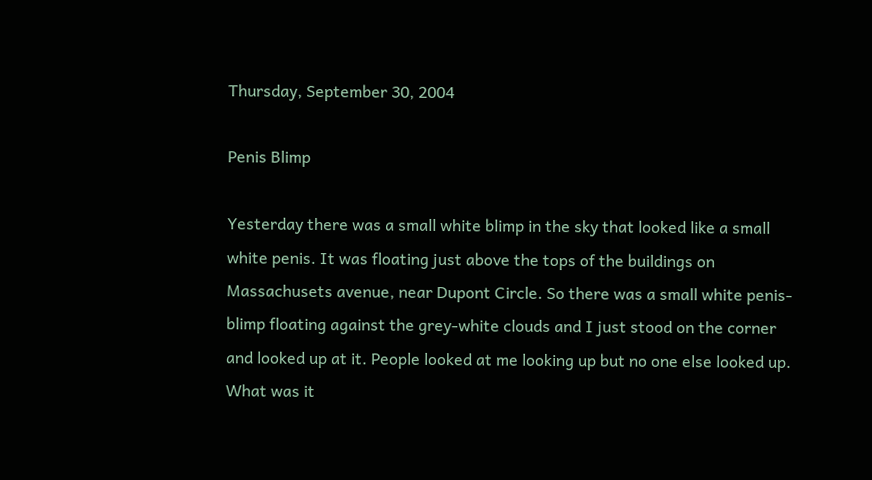Thursday, September 30, 2004

Penis Blimp

Yesterday there was a small white blimp in the sky that looked like a small white penis. It was floating just above the tops of the buildings on Massachusets avenue, near Dupont Circle. So there was a small white penis-blimp floating against the grey-white clouds and I just stood on the corner and looked up at it. People looked at me looking up but no one else looked up. What was it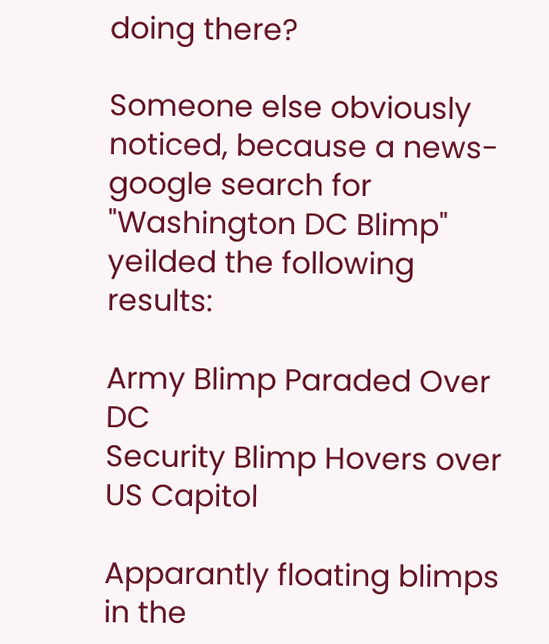doing there?

Someone else obviously noticed, because a news-google search for "Washington DC Blimp" yeilded the following results:

Army Blimp Paraded Over DC
Security Blimp Hovers over US Capitol

Apparantly floating blimps in the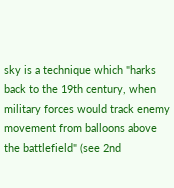sky is a technique which "harks back to the 19th century, when military forces would track enemy movement from balloons above the battlefield" (see 2nd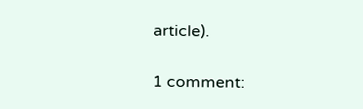article).

1 comment: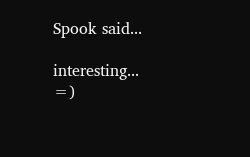Spook said...

interesting... =)